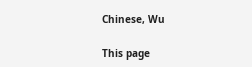Chinese, Wu

This page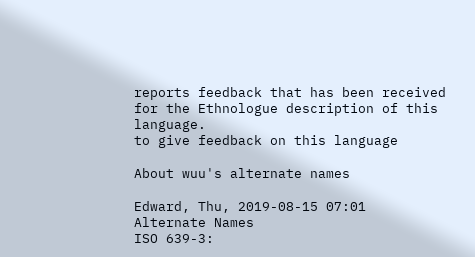reports feedback that has been received for the Ethnologue description of this language.
to give feedback on this language

About wuu's alternate names

Edward, Thu, 2019-08-15 07:01
Alternate Names
ISO 639-3: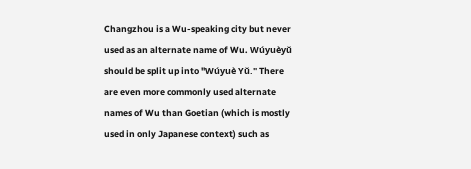Changzhou is a Wu-speaking city but never used as an alternate name of Wu. Wúyuèyǔ should be split up into "Wúyuè Yǔ." There are even more commonly used alternate names of Wu than Goetian (which is mostly used in only Japanese context) such as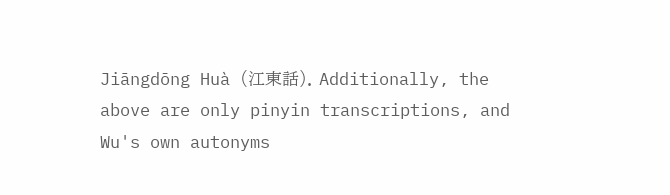Jiāngdōng Huà (江東話). Additionally, the above are only pinyin transcriptions, and Wu's own autonyms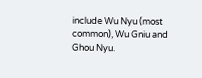include Wu Nyu (most common), Wu Gniu and Ghou Nyu.